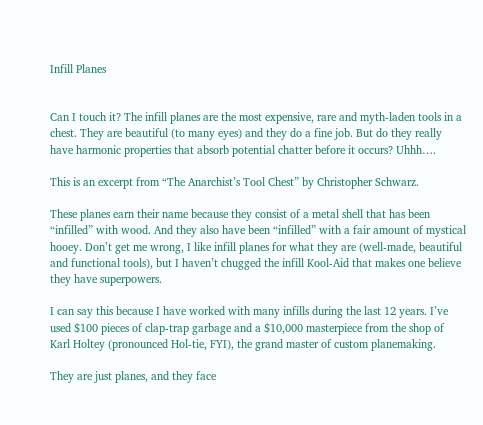Infill Planes


Can I touch it? The infill planes are the most expensive, rare and myth-laden tools in a chest. They are beautiful (to many eyes) and they do a fine job. But do they really have harmonic properties that absorb potential chatter before it occurs? Uhhh….

This is an excerpt from “The Anarchist’s Tool Chest” by Christopher Schwarz.

These planes earn their name because they consist of a metal shell that has been “infilled” with wood. And they also have been “infilled” with a fair amount of mystical hooey. Don’t get me wrong, I like infill planes for what they are (well-made, beautiful and functional tools), but I haven’t chugged the infill Kool-Aid that makes one believe they have superpowers.

I can say this because I have worked with many infills during the last 12 years. I’ve used $100 pieces of clap-trap garbage and a $10,000 masterpiece from the shop of Karl Holtey (pronounced Hol-tie, FYI), the grand master of custom planemaking.

They are just planes, and they face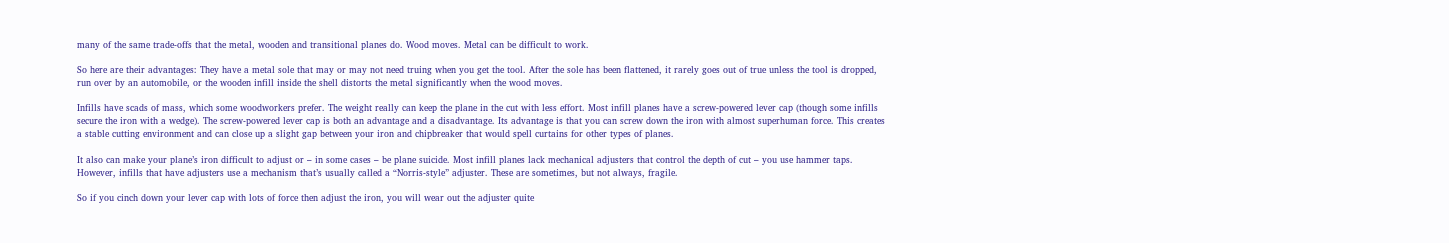many of the same trade-offs that the metal, wooden and transitional planes do. Wood moves. Metal can be difficult to work.

So here are their advantages: They have a metal sole that may or may not need truing when you get the tool. After the sole has been flattened, it rarely goes out of true unless the tool is dropped, run over by an automobile, or the wooden infill inside the shell distorts the metal significantly when the wood moves.

Infills have scads of mass, which some woodworkers prefer. The weight really can keep the plane in the cut with less effort. Most infill planes have a screw-powered lever cap (though some infills secure the iron with a wedge). The screw-powered lever cap is both an advantage and a disadvantage. Its advantage is that you can screw down the iron with almost superhuman force. This creates a stable cutting environment and can close up a slight gap between your iron and chipbreaker that would spell curtains for other types of planes.

It also can make your plane’s iron difficult to adjust or – in some cases – be plane suicide. Most infill planes lack mechanical adjusters that control the depth of cut – you use hammer taps. However, infills that have adjusters use a mechanism that’s usually called a “Norris-style” adjuster. These are sometimes, but not always, fragile.

So if you cinch down your lever cap with lots of force then adjust the iron, you will wear out the adjuster quite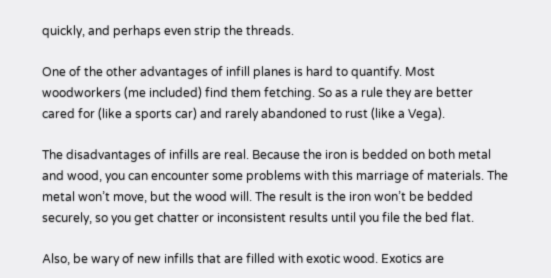quickly, and perhaps even strip the threads.

One of the other advantages of infill planes is hard to quantify. Most woodworkers (me included) find them fetching. So as a rule they are better cared for (like a sports car) and rarely abandoned to rust (like a Vega).

The disadvantages of infills are real. Because the iron is bedded on both metal and wood, you can encounter some problems with this marriage of materials. The metal won’t move, but the wood will. The result is the iron won’t be bedded securely, so you get chatter or inconsistent results until you file the bed flat.

Also, be wary of new infills that are filled with exotic wood. Exotics are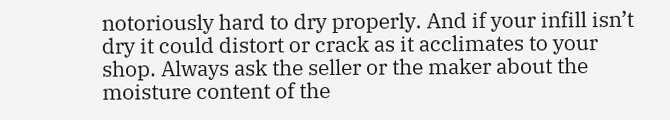notoriously hard to dry properly. And if your infill isn’t dry it could distort or crack as it acclimates to your shop. Always ask the seller or the maker about the moisture content of the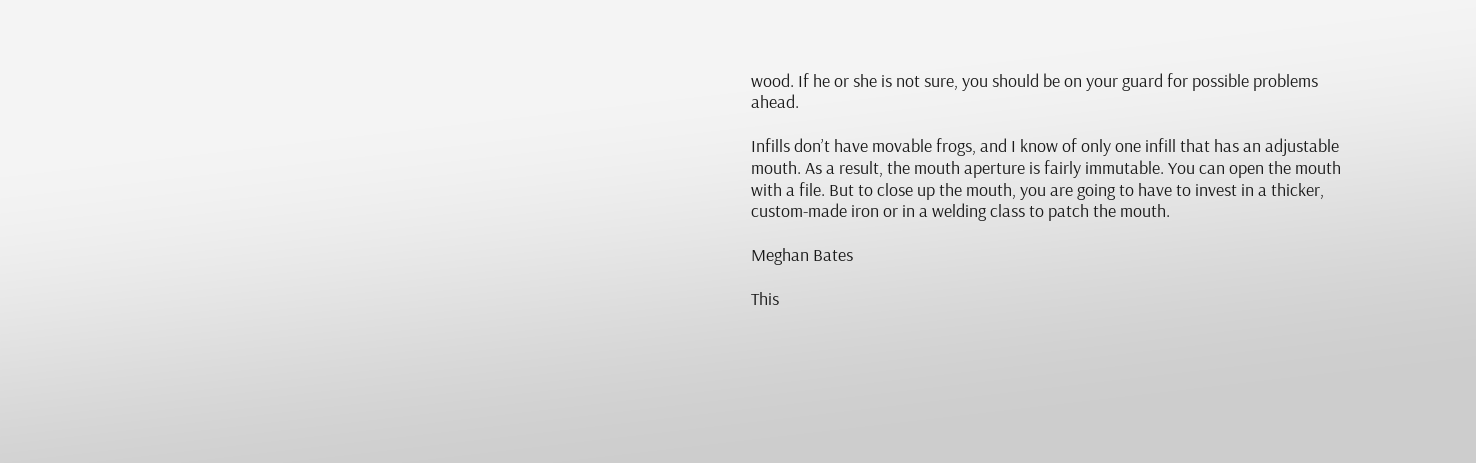wood. If he or she is not sure, you should be on your guard for possible problems ahead.

Infills don’t have movable frogs, and I know of only one infill that has an adjustable mouth. As a result, the mouth aperture is fairly immutable. You can open the mouth with a file. But to close up the mouth, you are going to have to invest in a thicker, custom-made iron or in a welding class to patch the mouth.

Meghan Bates

This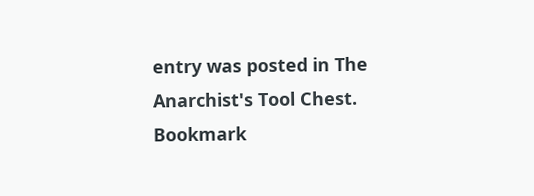entry was posted in The Anarchist's Tool Chest. Bookmark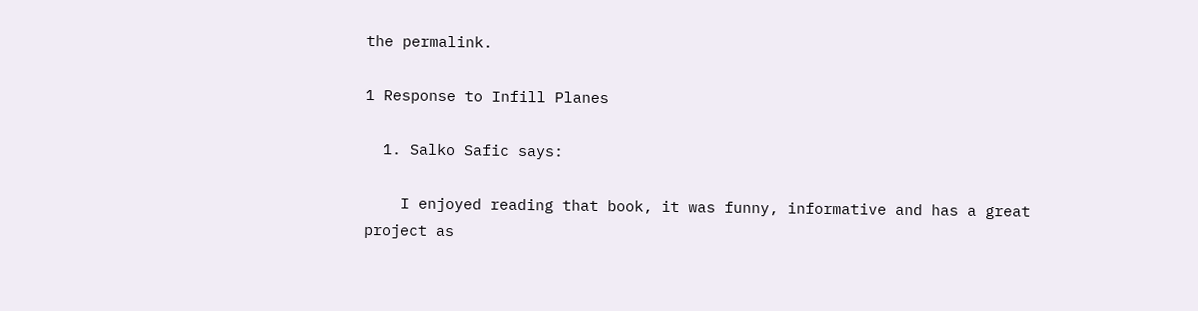the permalink.

1 Response to Infill Planes

  1. Salko Safic says:

    I enjoyed reading that book, it was funny, informative and has a great project as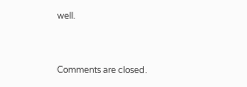well.


Comments are closed.